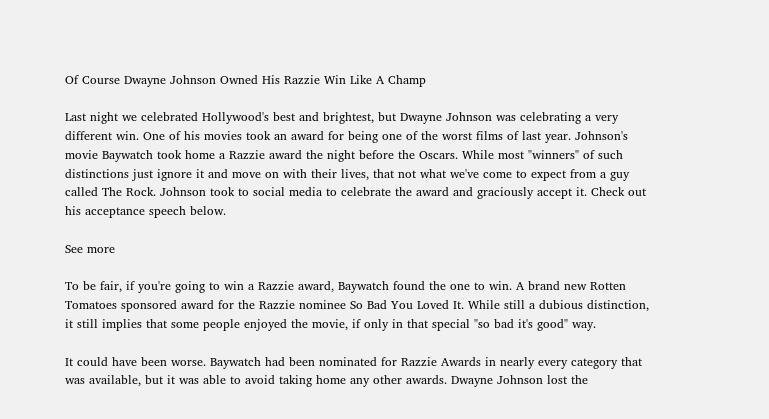Of Course Dwayne Johnson Owned His Razzie Win Like A Champ

Last night we celebrated Hollywood's best and brightest, but Dwayne Johnson was celebrating a very different win. One of his movies took an award for being one of the worst films of last year. Johnson's movie Baywatch took home a Razzie award the night before the Oscars. While most "winners" of such distinctions just ignore it and move on with their lives, that not what we've come to expect from a guy called The Rock. Johnson took to social media to celebrate the award and graciously accept it. Check out his acceptance speech below.

See more

To be fair, if you're going to win a Razzie award, Baywatch found the one to win. A brand new Rotten Tomatoes sponsored award for the Razzie nominee So Bad You Loved It. While still a dubious distinction, it still implies that some people enjoyed the movie, if only in that special "so bad it's good" way.

It could have been worse. Baywatch had been nominated for Razzie Awards in nearly every category that was available, but it was able to avoid taking home any other awards. Dwayne Johnson lost the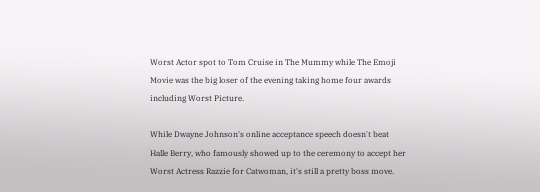Worst Actor spot to Tom Cruise in The Mummy while The Emoji Movie was the big loser of the evening taking home four awards including Worst Picture.

While Dwayne Johnson's online acceptance speech doesn't beat Halle Berry, who famously showed up to the ceremony to accept her Worst Actress Razzie for Catwoman, it's still a pretty boss move.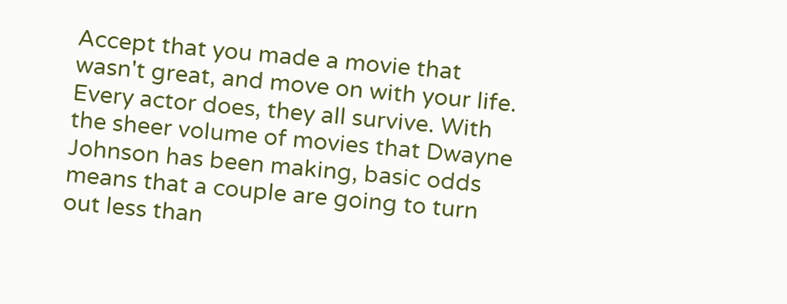Accept that you made a movie that wasn't great, and move on with your life. Every actor does, they all survive. With the sheer volume of movies that Dwayne Johnson has been making, basic odds means that a couple are going to turn out less than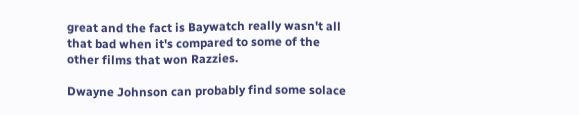great and the fact is Baywatch really wasn't all that bad when it's compared to some of the other films that won Razzies.

Dwayne Johnson can probably find some solace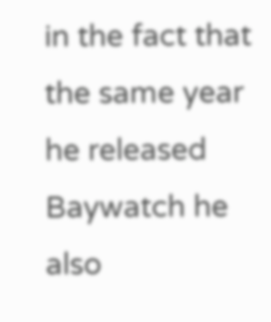in the fact that the same year he released Baywatch he also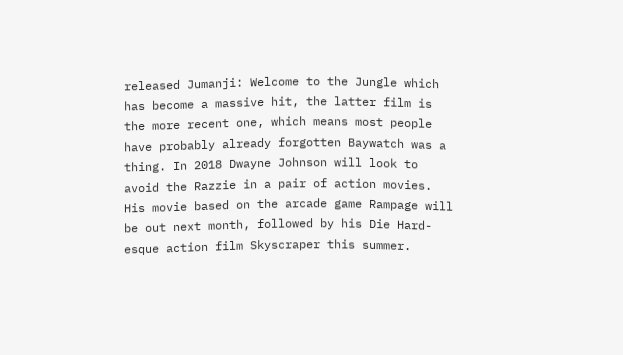released Jumanji: Welcome to the Jungle which has become a massive hit, the latter film is the more recent one, which means most people have probably already forgotten Baywatch was a thing. In 2018 Dwayne Johnson will look to avoid the Razzie in a pair of action movies. His movie based on the arcade game Rampage will be out next month, followed by his Die Hard-esque action film Skyscraper this summer.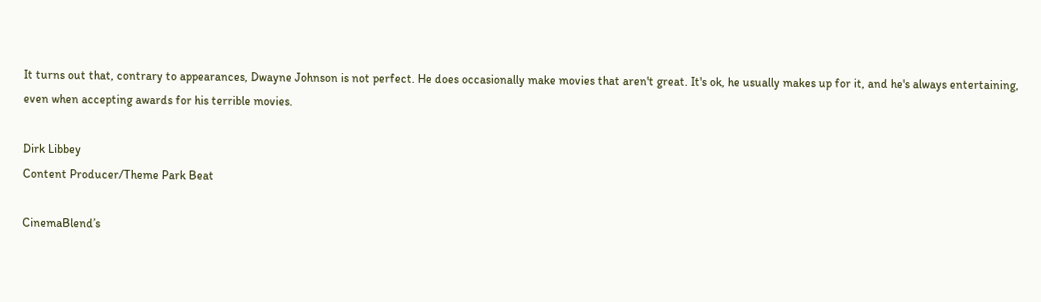It turns out that, contrary to appearances, Dwayne Johnson is not perfect. He does occasionally make movies that aren't great. It's ok, he usually makes up for it, and he's always entertaining, even when accepting awards for his terrible movies.

Dirk Libbey
Content Producer/Theme Park Beat

CinemaBlend’s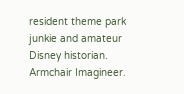resident theme park junkie and amateur Disney historian. Armchair Imagineer.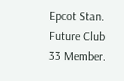Epcot Stan. Future Club 33 Member.